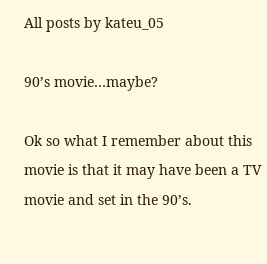All posts by kateu_05

90’s movie…maybe?

Ok so what I remember about this movie is that it may have been a TV movie and set in the 90’s.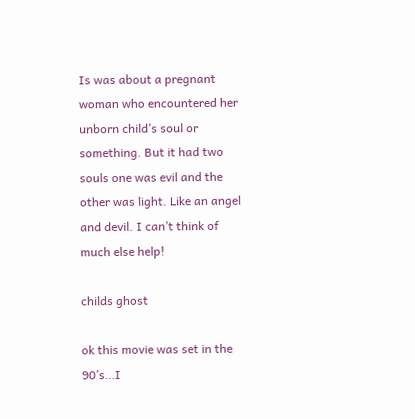Is was about a pregnant woman who encountered her unborn child’s soul or something. But it had two souls one was evil and the other was light. Like an angel and devil. I can’t think of much else help!

childs ghost

ok this movie was set in the 90’s…I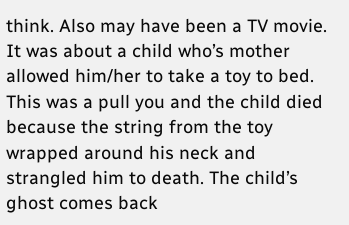think. Also may have been a TV movie. It was about a child who’s mother allowed him/her to take a toy to bed. This was a pull you and the child died because the string from the toy wrapped around his neck and strangled him to death. The child’s ghost comes back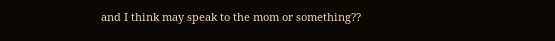and I think may speak to the mom or something??